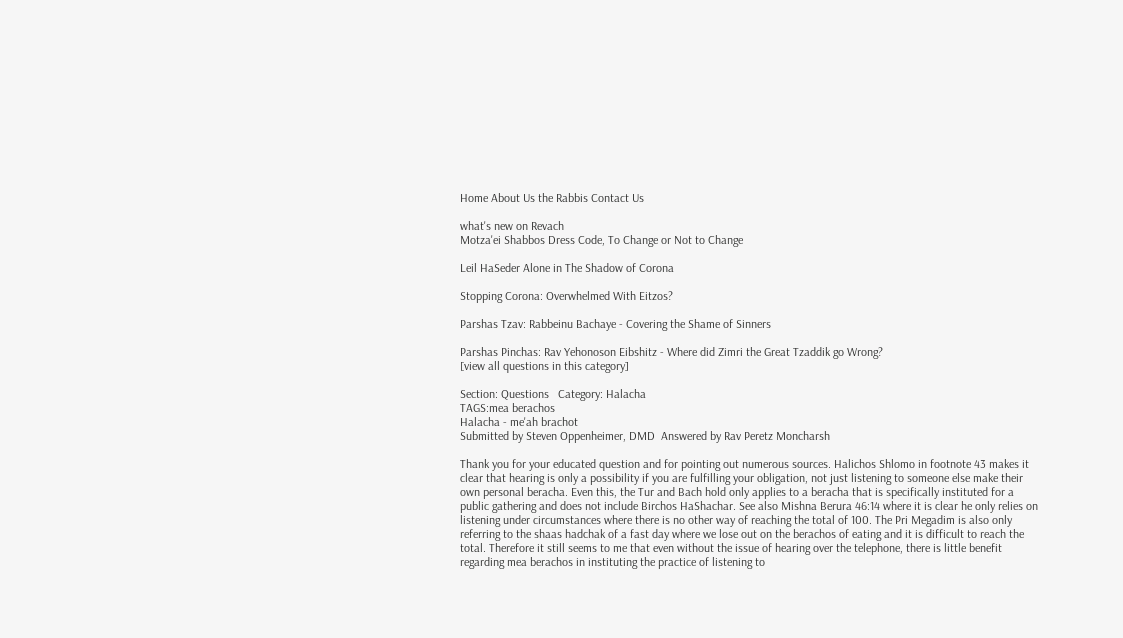Home About Us the Rabbis Contact Us

what's new on Revach
Motza'ei Shabbos Dress Code, To Change or Not to Change

Leil HaSeder Alone in The Shadow of Corona

Stopping Corona: Overwhelmed With Eitzos?

Parshas Tzav: Rabbeinu Bachaye - Covering the Shame of Sinners

Parshas Pinchas: Rav Yehonoson Eibshitz - Where did Zimri the Great Tzaddik go Wrong?
[view all questions in this category]

Section: Questions   Category: Halacha
TAGS:mea berachos
Halacha - me'ah brachot
Submitted by Steven Oppenheimer, DMD  Answered by Rav Peretz Moncharsh

Thank you for your educated question and for pointing out numerous sources. Halichos Shlomo in footnote 43 makes it clear that hearing is only a possibility if you are fulfilling your obligation, not just listening to someone else make their own personal beracha. Even this, the Tur and Bach hold only applies to a beracha that is specifically instituted for a public gathering and does not include Birchos HaShachar. See also Mishna Berura 46:14 where it is clear he only relies on listening under circumstances where there is no other way of reaching the total of 100. The Pri Megadim is also only referring to the shaas hadchak of a fast day where we lose out on the berachos of eating and it is difficult to reach the total. Therefore it still seems to me that even without the issue of hearing over the telephone, there is little benefit regarding mea berachos in instituting the practice of listening to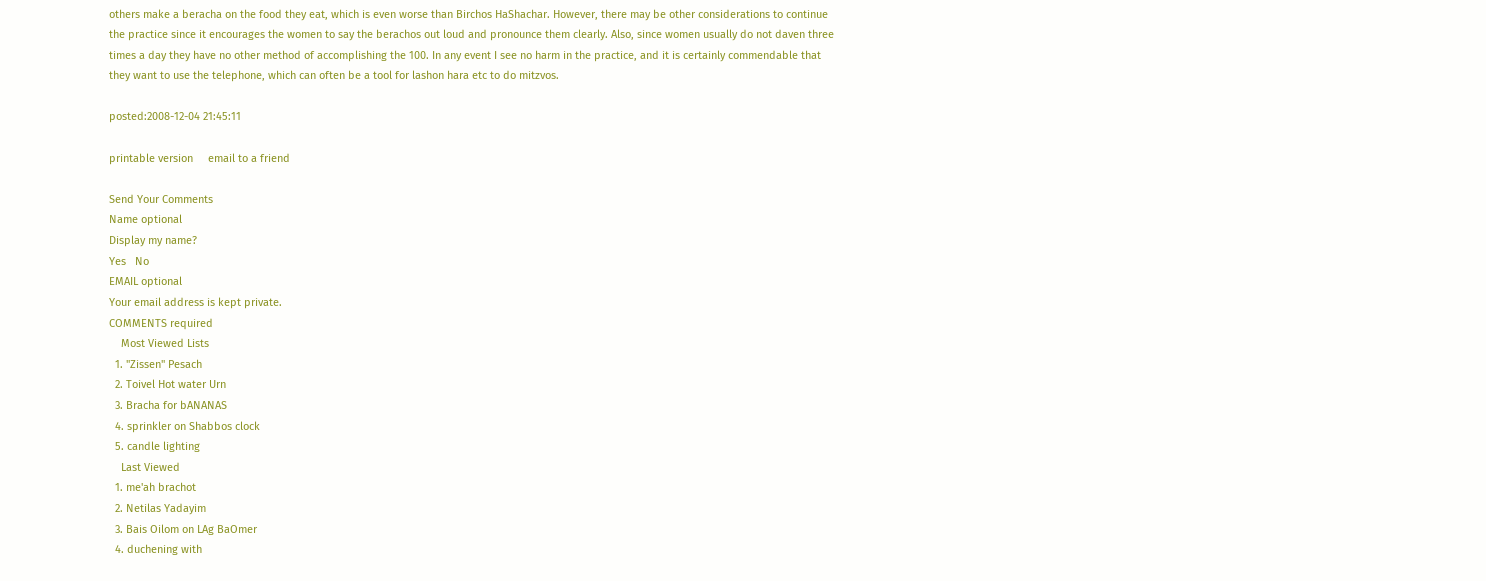others make a beracha on the food they eat, which is even worse than Birchos HaShachar. However, there may be other considerations to continue the practice since it encourages the women to say the berachos out loud and pronounce them clearly. Also, since women usually do not daven three times a day they have no other method of accomplishing the 100. In any event I see no harm in the practice, and it is certainly commendable that they want to use the telephone, which can often be a tool for lashon hara etc to do mitzvos.

posted:2008-12-04 21:45:11

printable version     email to a friend

Send Your Comments
Name optional
Display my name?
Yes   No
EMAIL optional
Your email address is kept private.
COMMENTS required
    Most Viewed Lists
  1. "Zissen" Pesach
  2. Toivel Hot water Urn
  3. Bracha for bANANAS
  4. sprinkler on Shabbos clock
  5. candle lighting
    Last Viewed
  1. me'ah brachot
  2. Netilas Yadayim
  3. Bais Oilom on LAg BaOmer
  4. duchening with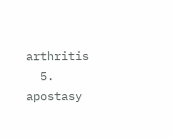arthritis
  5. apostasy